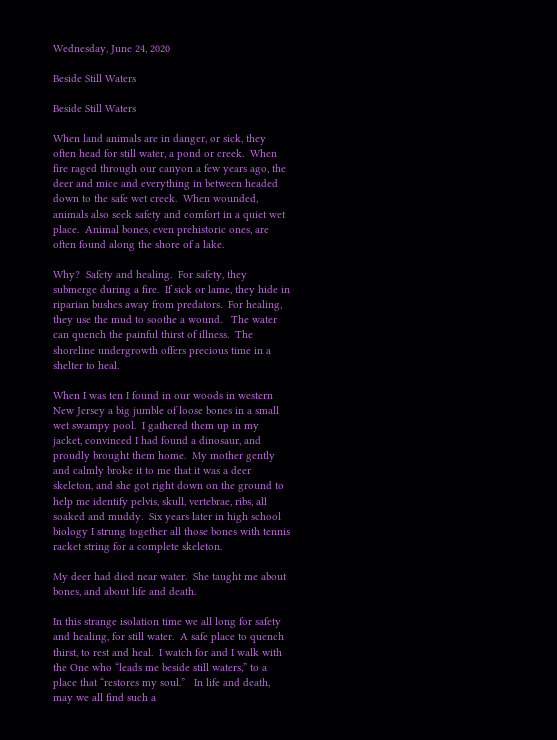Wednesday, June 24, 2020

Beside Still Waters

Beside Still Waters

When land animals are in danger, or sick, they often head for still water, a pond or creek.  When fire raged through our canyon a few years ago, the deer and mice and everything in between headed down to the safe wet creek.  When wounded, animals also seek safety and comfort in a quiet wet place.  Animal bones, even prehistoric ones, are often found along the shore of a lake.

Why?  Safety and healing.  For safety, they submerge during a fire.  If sick or lame, they hide in riparian bushes away from predators.  For healing, they use the mud to soothe a wound.   The water can quench the painful thirst of illness.  The shoreline undergrowth offers precious time in a shelter to heal.

When I was ten I found in our woods in western New Jersey a big jumble of loose bones in a small wet swampy pool.  I gathered them up in my jacket, convinced I had found a dinosaur, and proudly brought them home.  My mother gently and calmly broke it to me that it was a deer skeleton, and she got right down on the ground to help me identify pelvis, skull, vertebrae, ribs, all soaked and muddy.  Six years later in high school biology I strung together all those bones with tennis racket string for a complete skeleton.

My deer had died near water.  She taught me about bones, and about life and death.

In this strange isolation time we all long for safety and healing, for still water.  A safe place to quench thirst, to rest and heal.  I watch for and I walk with the One who “leads me beside still waters,” to a place that “restores my soul.”   In life and death, may we all find such a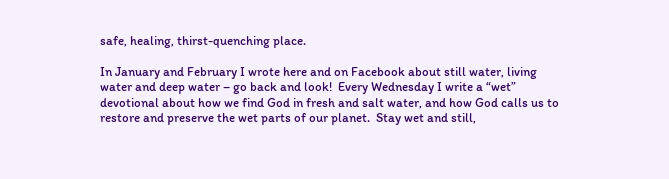safe, healing, thirst-quenching place.

In January and February I wrote here and on Facebook about still water, living water and deep water – go back and look!  Every Wednesday I write a “wet” devotional about how we find God in fresh and salt water, and how God calls us to restore and preserve the wet parts of our planet.  Stay wet and still,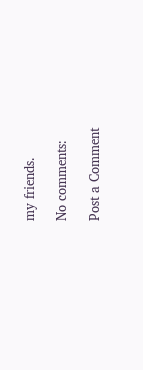my friends.

No comments:

Post a Comment